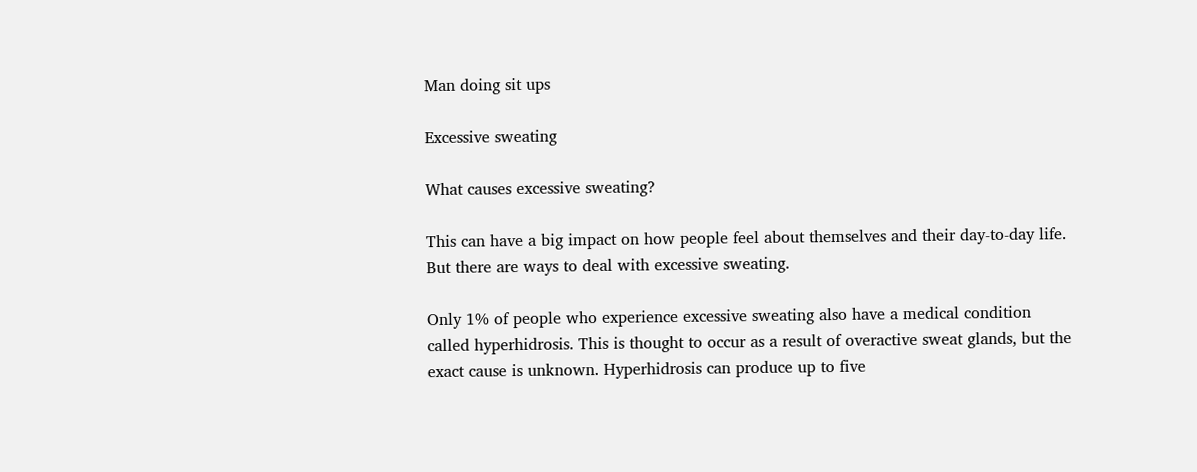Man doing sit ups

Excessive sweating

What causes excessive sweating?

This can have a big impact on how people feel about themselves and their day-to-day life. But there are ways to deal with excessive sweating.

Only 1% of people who experience excessive sweating also have a medical condition called hyperhidrosis. This is thought to occur as a result of overactive sweat glands, but the exact cause is unknown. Hyperhidrosis can produce up to five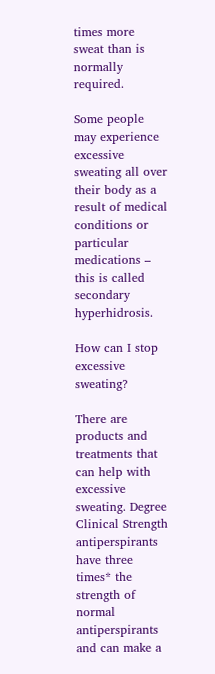times more sweat than is normally required.

Some people may experience excessive sweating all over their body as a result of medical conditions or particular medications – this is called secondary hyperhidrosis.

How can I stop excessive sweating?

There are products and treatments that can help with excessive sweating. Degree Clinical Strength antiperspirants have three times* the strength of normal antiperspirants and can make a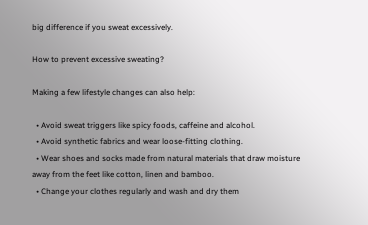big difference if you sweat excessively.

How to prevent excessive sweating?

Making a few lifestyle changes can also help:

  • Avoid sweat triggers like spicy foods, caffeine and alcohol.
  • Avoid synthetic fabrics and wear loose-fitting clothing.
  • Wear shoes and socks made from natural materials that draw moisture away from the feet like cotton, linen and bamboo.
  • Change your clothes regularly and wash and dry them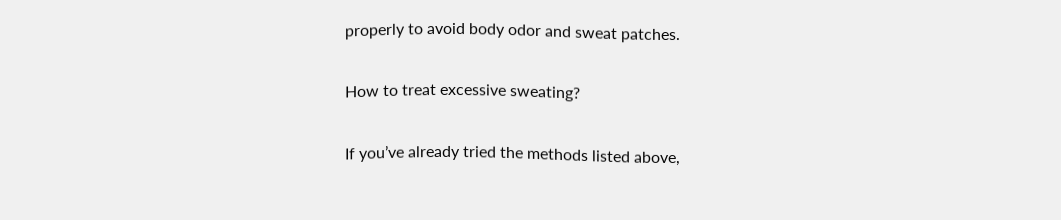properly to avoid body odor and sweat patches.

How to treat excessive sweating?

If you’ve already tried the methods listed above,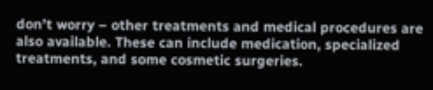don’t worry – other treatments and medical procedures are also available. These can include medication, specialized treatments, and some cosmetic surgeries.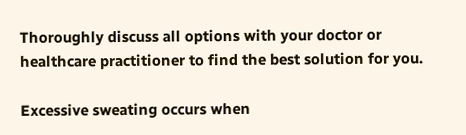Thoroughly discuss all options with your doctor or healthcare practitioner to find the best solution for you.

Excessive sweating occurs when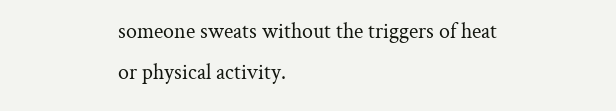someone sweats without the triggers of heat or physical activity.